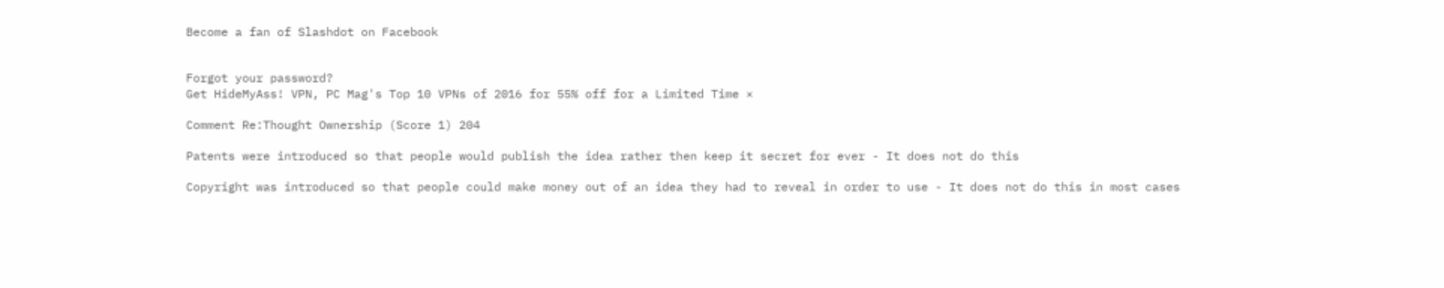Become a fan of Slashdot on Facebook


Forgot your password?
Get HideMyAss! VPN, PC Mag's Top 10 VPNs of 2016 for 55% off for a Limited Time ×

Comment Re:Thought Ownership (Score 1) 204

Patents were introduced so that people would publish the idea rather then keep it secret for ever - It does not do this

Copyright was introduced so that people could make money out of an idea they had to reveal in order to use - It does not do this in most cases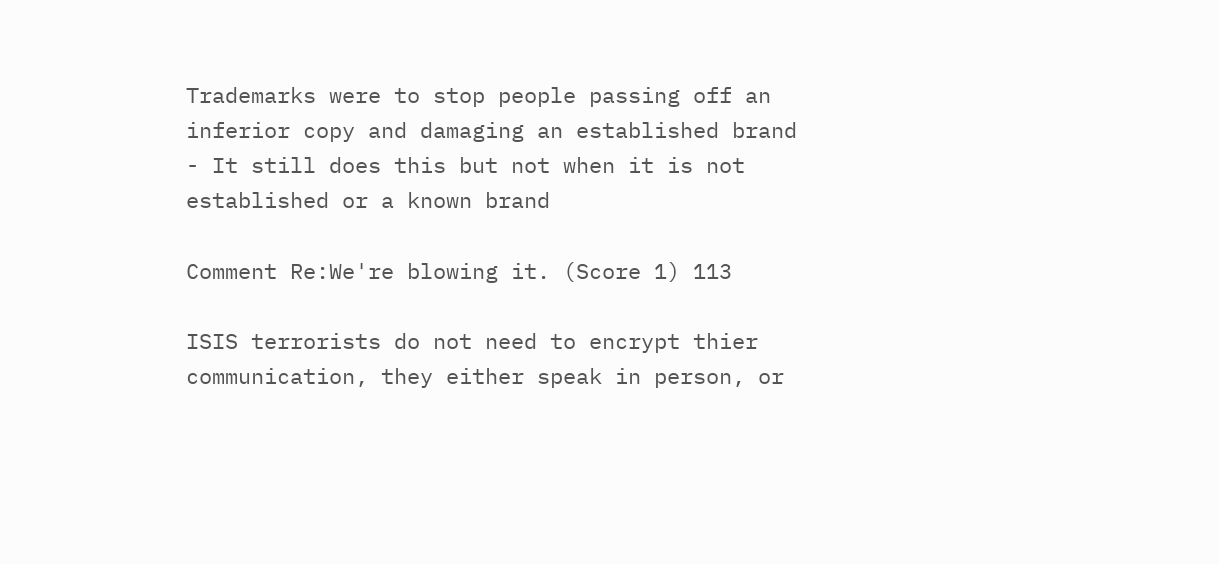Trademarks were to stop people passing off an inferior copy and damaging an established brand - It still does this but not when it is not established or a known brand

Comment Re:We're blowing it. (Score 1) 113

ISIS terrorists do not need to encrypt thier communication, they either speak in person, or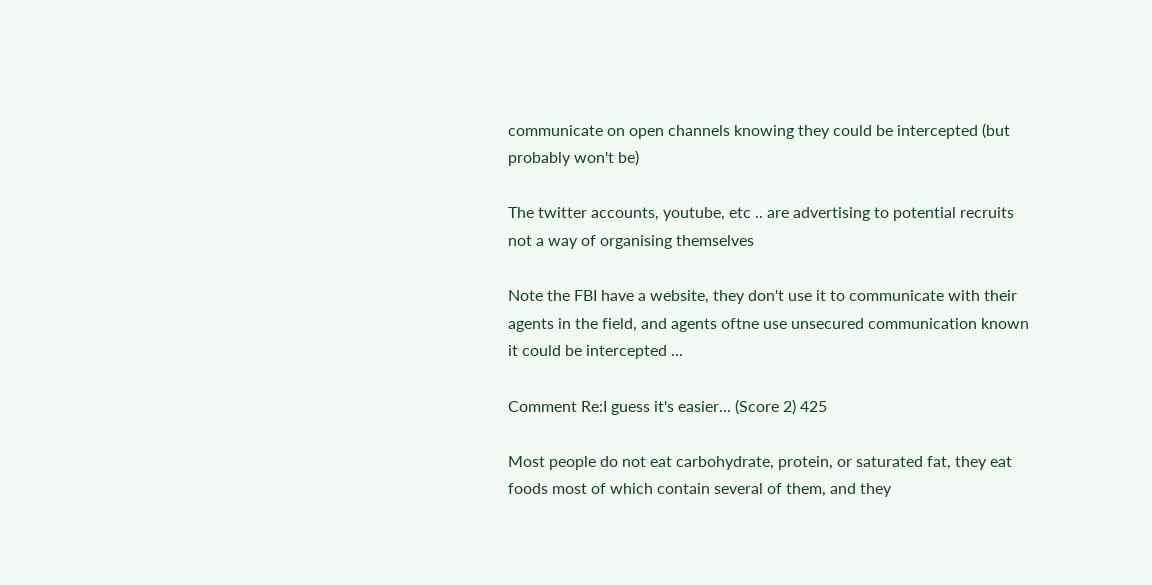communicate on open channels knowing they could be intercepted (but probably won't be)

The twitter accounts, youtube, etc .. are advertising to potential recruits not a way of organising themselves

Note the FBI have a website, they don't use it to communicate with their agents in the field, and agents oftne use unsecured communication known it could be intercepted ...

Comment Re:I guess it's easier... (Score 2) 425

Most people do not eat carbohydrate, protein, or saturated fat, they eat foods most of which contain several of them, and they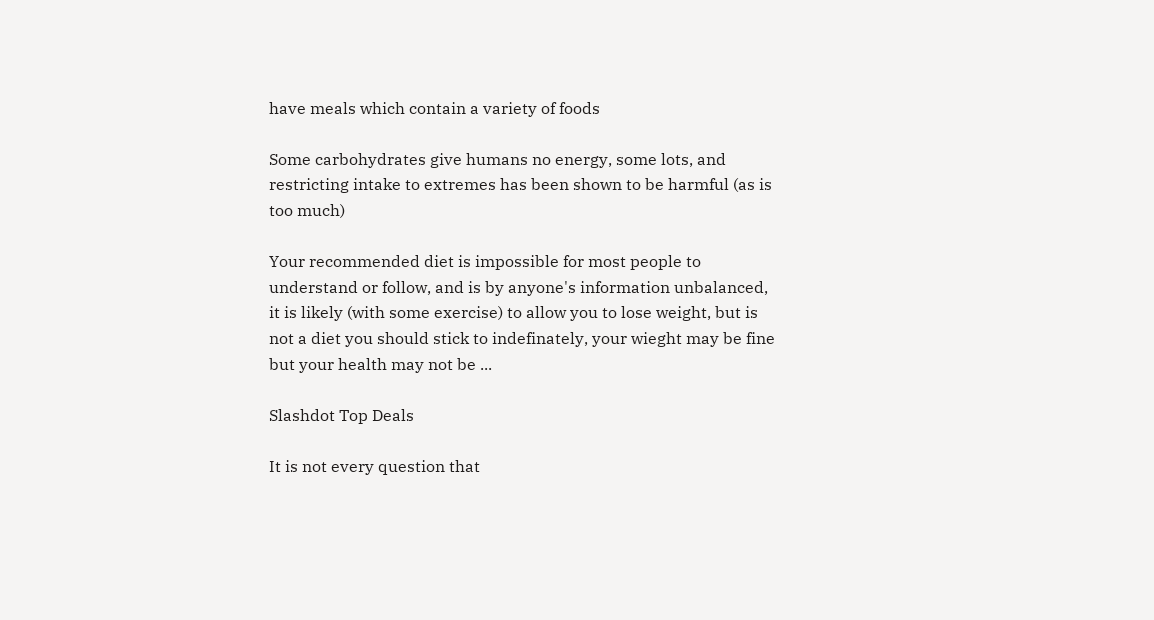have meals which contain a variety of foods

Some carbohydrates give humans no energy, some lots, and restricting intake to extremes has been shown to be harmful (as is too much)

Your recommended diet is impossible for most people to understand or follow, and is by anyone's information unbalanced, it is likely (with some exercise) to allow you to lose weight, but is not a diet you should stick to indefinately, your wieght may be fine but your health may not be ...

Slashdot Top Deals

It is not every question that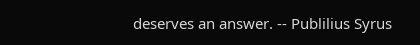deserves an answer. -- Publilius Syrus